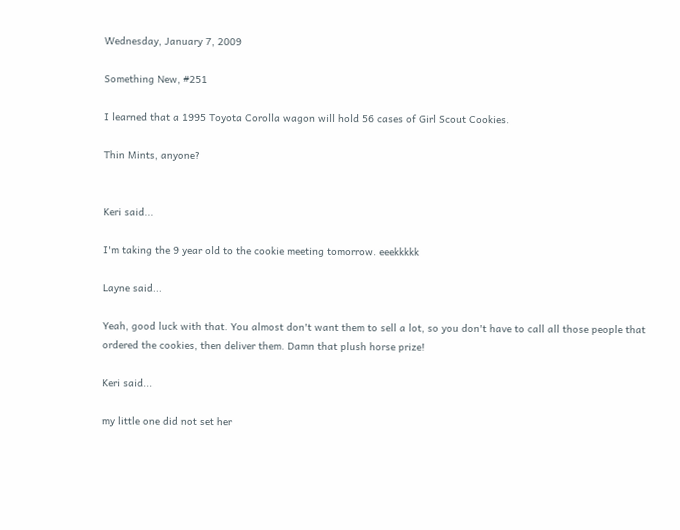Wednesday, January 7, 2009

Something New, #251

I learned that a 1995 Toyota Corolla wagon will hold 56 cases of Girl Scout Cookies.

Thin Mints, anyone?


Keri said...

I'm taking the 9 year old to the cookie meeting tomorrow. eeekkkkk

Layne said...

Yeah, good luck with that. You almost don't want them to sell a lot, so you don't have to call all those people that ordered the cookies, then deliver them. Damn that plush horse prize!

Keri said...

my little one did not set her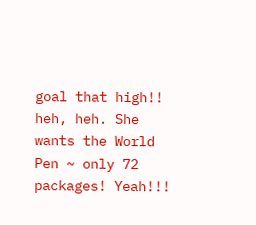goal that high!! heh, heh. She wants the World Pen ~ only 72 packages! Yeah!!!